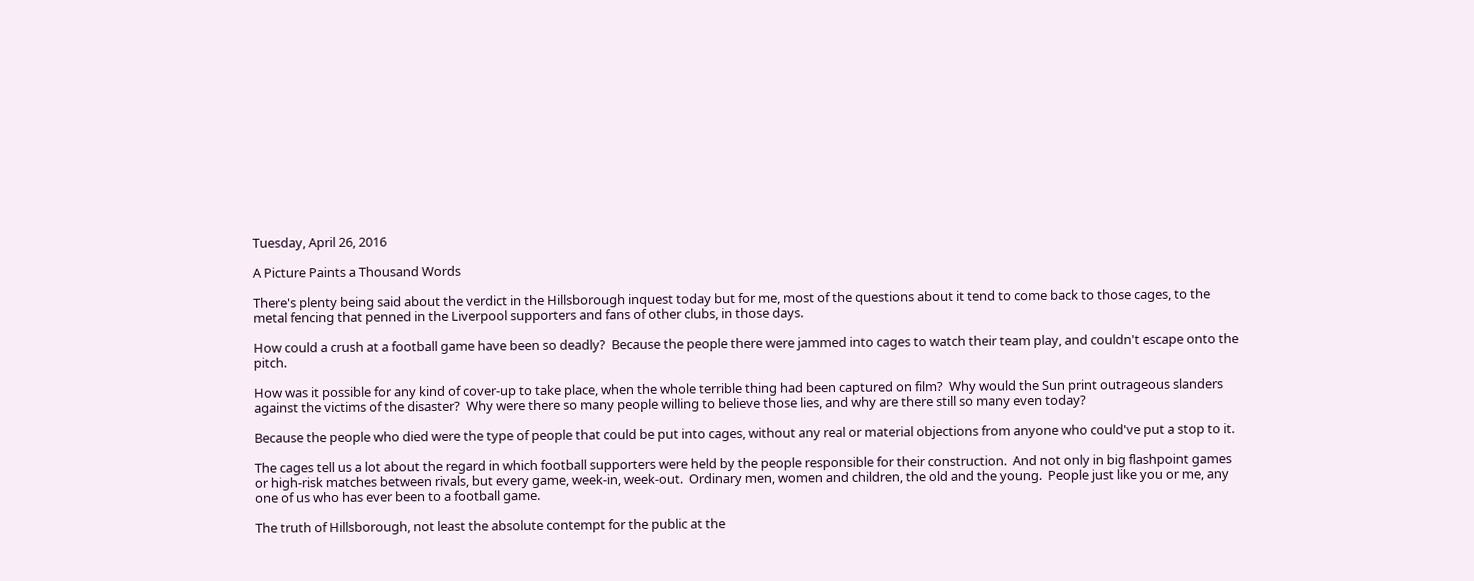Tuesday, April 26, 2016

A Picture Paints a Thousand Words

There's plenty being said about the verdict in the Hillsborough inquest today but for me, most of the questions about it tend to come back to those cages, to the metal fencing that penned in the Liverpool supporters and fans of other clubs, in those days.

How could a crush at a football game have been so deadly?  Because the people there were jammed into cages to watch their team play, and couldn't escape onto the pitch.

How was it possible for any kind of cover-up to take place, when the whole terrible thing had been captured on film?  Why would the Sun print outrageous slanders against the victims of the disaster?  Why were there so many people willing to believe those lies, and why are there still so many even today?

Because the people who died were the type of people that could be put into cages, without any real or material objections from anyone who could've put a stop to it.

The cages tell us a lot about the regard in which football supporters were held by the people responsible for their construction.  And not only in big flashpoint games or high-risk matches between rivals, but every game, week-in, week-out.  Ordinary men, women and children, the old and the young.  People just like you or me, any one of us who has ever been to a football game.

The truth of Hillsborough, not least the absolute contempt for the public at the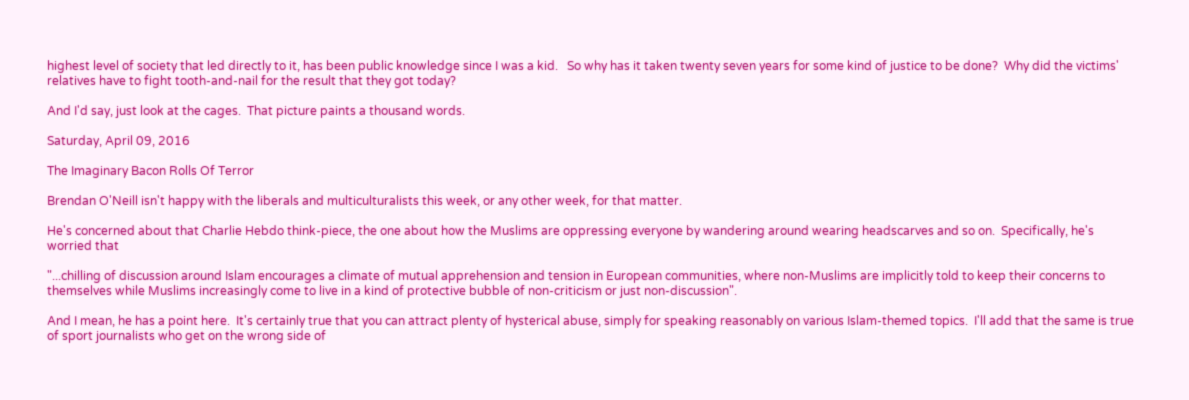highest level of society that led directly to it, has been public knowledge since I was a kid.   So why has it taken twenty seven years for some kind of justice to be done?  Why did the victims' relatives have to fight tooth-and-nail for the result that they got today?

And I'd say, just look at the cages.  That picture paints a thousand words.

Saturday, April 09, 2016

The Imaginary Bacon Rolls Of Terror

Brendan O'Neill isn't happy with the liberals and multiculturalists this week, or any other week, for that matter.

He's concerned about that Charlie Hebdo think-piece, the one about how the Muslims are oppressing everyone by wandering around wearing headscarves and so on.  Specifically, he's worried that

"...chilling of discussion around Islam encourages a climate of mutual apprehension and tension in European communities, where non-Muslims are implicitly told to keep their concerns to themselves while Muslims increasingly come to live in a kind of protective bubble of non-criticism or just non-discussion".

And I mean, he has a point here.  It's certainly true that you can attract plenty of hysterical abuse, simply for speaking reasonably on various Islam-themed topics.  I'll add that the same is true of sport journalists who get on the wrong side of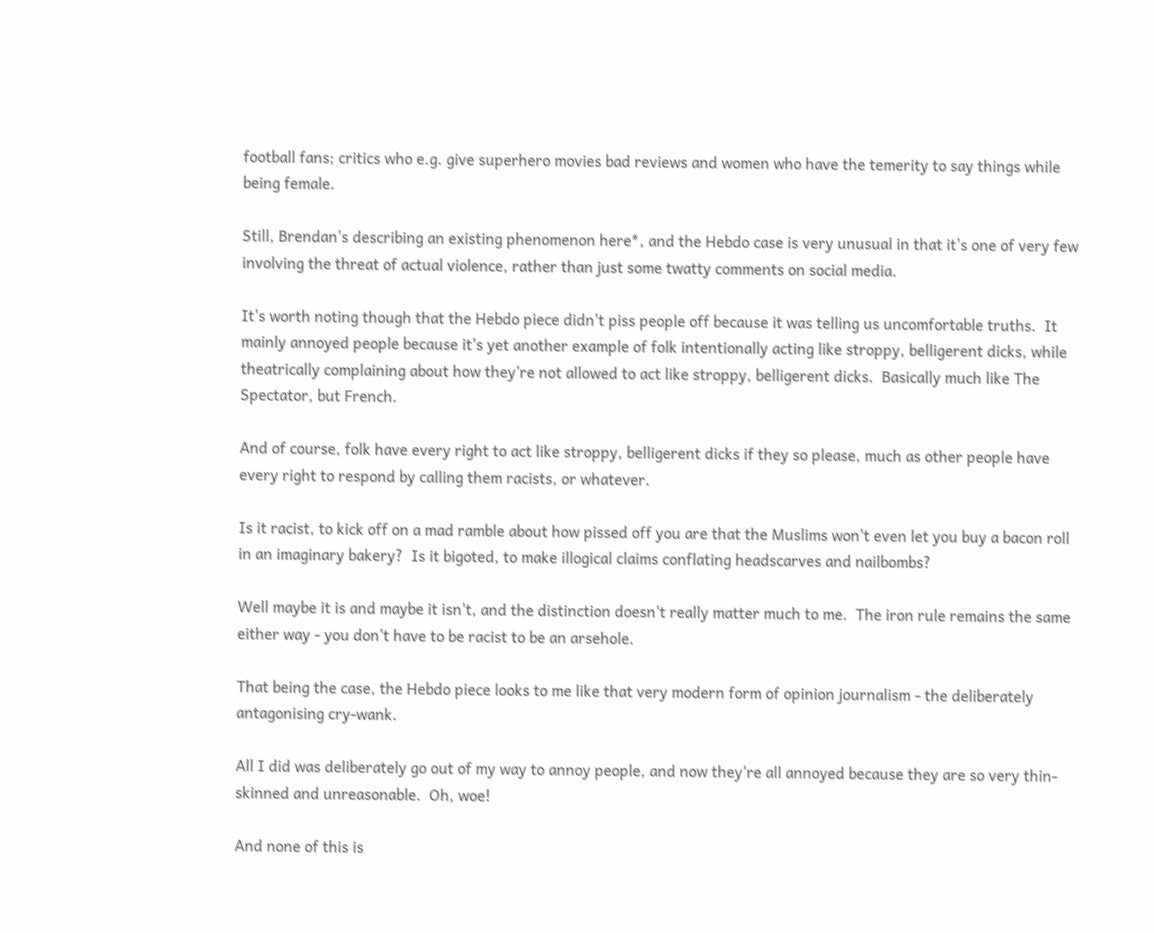football fans; critics who e.g. give superhero movies bad reviews and women who have the temerity to say things while being female.

Still, Brendan's describing an existing phenomenon here*, and the Hebdo case is very unusual in that it's one of very few involving the threat of actual violence, rather than just some twatty comments on social media.

It's worth noting though that the Hebdo piece didn't piss people off because it was telling us uncomfortable truths.  It mainly annoyed people because it's yet another example of folk intentionally acting like stroppy, belligerent dicks, while theatrically complaining about how they're not allowed to act like stroppy, belligerent dicks.  Basically much like The Spectator, but French.

And of course, folk have every right to act like stroppy, belligerent dicks if they so please, much as other people have every right to respond by calling them racists, or whatever.

Is it racist, to kick off on a mad ramble about how pissed off you are that the Muslims won't even let you buy a bacon roll in an imaginary bakery?  Is it bigoted, to make illogical claims conflating headscarves and nailbombs?

Well maybe it is and maybe it isn't, and the distinction doesn't really matter much to me.  The iron rule remains the same either way - you don't have to be racist to be an arsehole.

That being the case, the Hebdo piece looks to me like that very modern form of opinion journalism - the deliberately antagonising cry-wank.

All I did was deliberately go out of my way to annoy people, and now they're all annoyed because they are so very thin-skinned and unreasonable.  Oh, woe!

And none of this is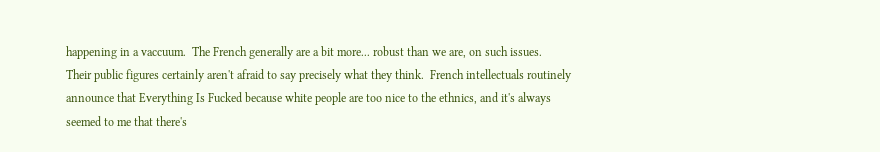happening in a vaccuum.  The French generally are a bit more... robust than we are, on such issues.  Their public figures certainly aren't afraid to say precisely what they think.  French intellectuals routinely announce that Everything Is Fucked because white people are too nice to the ethnics, and it's always seemed to me that there's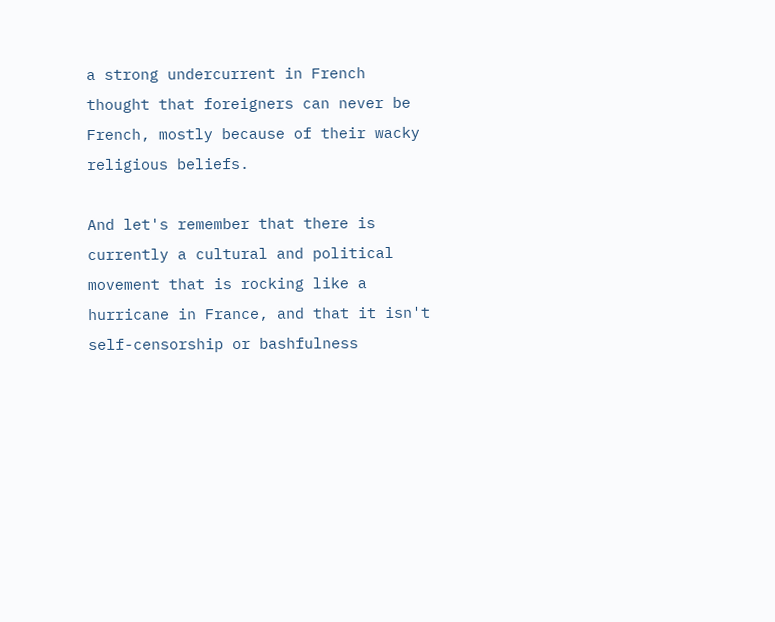a strong undercurrent in French thought that foreigners can never be French, mostly because of their wacky religious beliefs.

And let's remember that there is currently a cultural and political movement that is rocking like a hurricane in France, and that it isn't self-censorship or bashfulness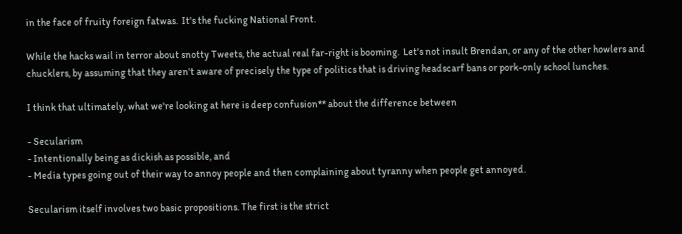in the face of fruity foreign fatwas.  It's the fucking National Front.

While the hacks wail in terror about snotty Tweets, the actual real far-right is booming.  Let's not insult Brendan, or any of the other howlers and chucklers, by assuming that they aren't aware of precisely the type of politics that is driving headscarf bans or pork-only school lunches.

I think that ultimately, what we're looking at here is deep confusion** about the difference between

- Secularism
- Intentionally being as dickish as possible, and
- Media types going out of their way to annoy people and then complaining about tyranny when people get annoyed.

Secularism itself involves two basic propositions. The first is the strict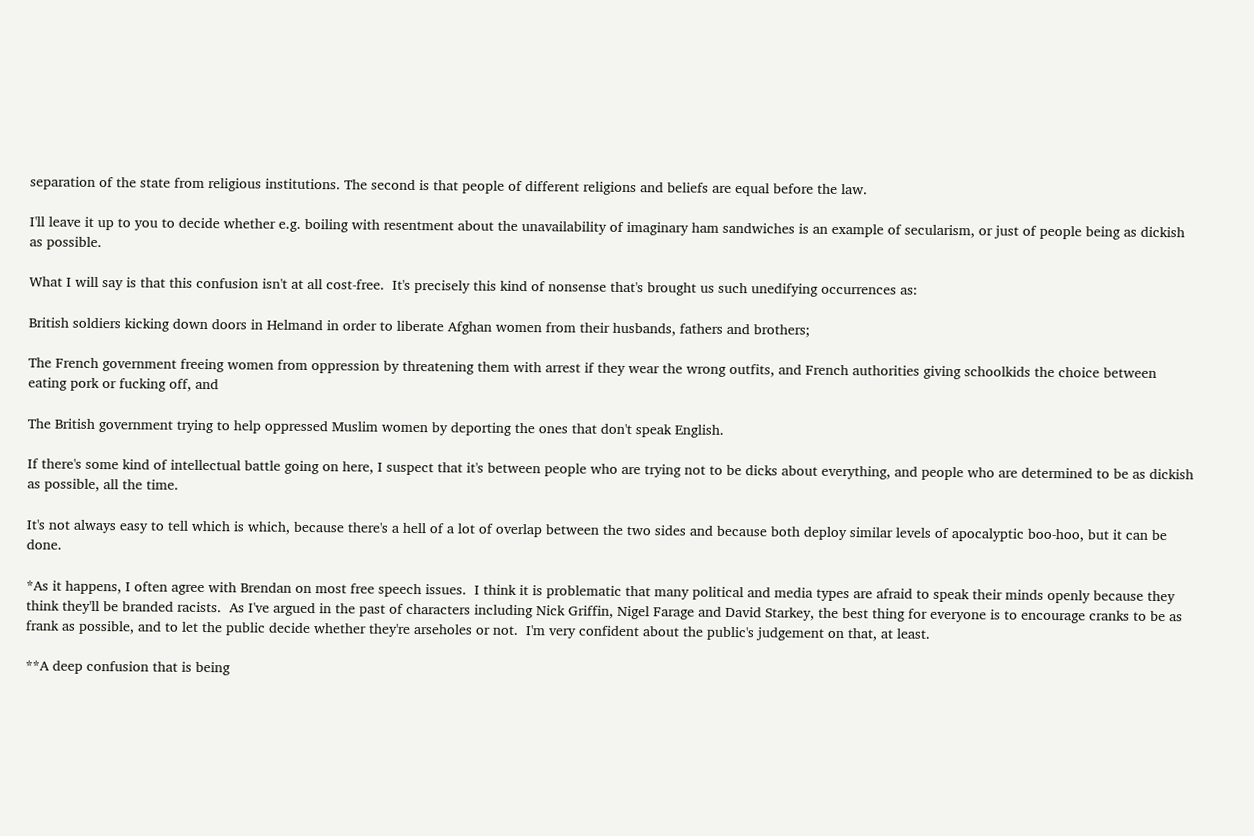separation of the state from religious institutions. The second is that people of different religions and beliefs are equal before the law.

I'll leave it up to you to decide whether e.g. boiling with resentment about the unavailability of imaginary ham sandwiches is an example of secularism, or just of people being as dickish as possible.

What I will say is that this confusion isn't at all cost-free.  It's precisely this kind of nonsense that's brought us such unedifying occurrences as:

British soldiers kicking down doors in Helmand in order to liberate Afghan women from their husbands, fathers and brothers;

The French government freeing women from oppression by threatening them with arrest if they wear the wrong outfits, and French authorities giving schoolkids the choice between eating pork or fucking off, and

The British government trying to help oppressed Muslim women by deporting the ones that don't speak English.

If there's some kind of intellectual battle going on here, I suspect that it's between people who are trying not to be dicks about everything, and people who are determined to be as dickish as possible, all the time.

It's not always easy to tell which is which, because there's a hell of a lot of overlap between the two sides and because both deploy similar levels of apocalyptic boo-hoo, but it can be done.

*As it happens, I often agree with Brendan on most free speech issues.  I think it is problematic that many political and media types are afraid to speak their minds openly because they think they'll be branded racists.  As I've argued in the past of characters including Nick Griffin, Nigel Farage and David Starkey, the best thing for everyone is to encourage cranks to be as frank as possible, and to let the public decide whether they're arseholes or not.  I'm very confident about the public's judgement on that, at least.

**A deep confusion that is being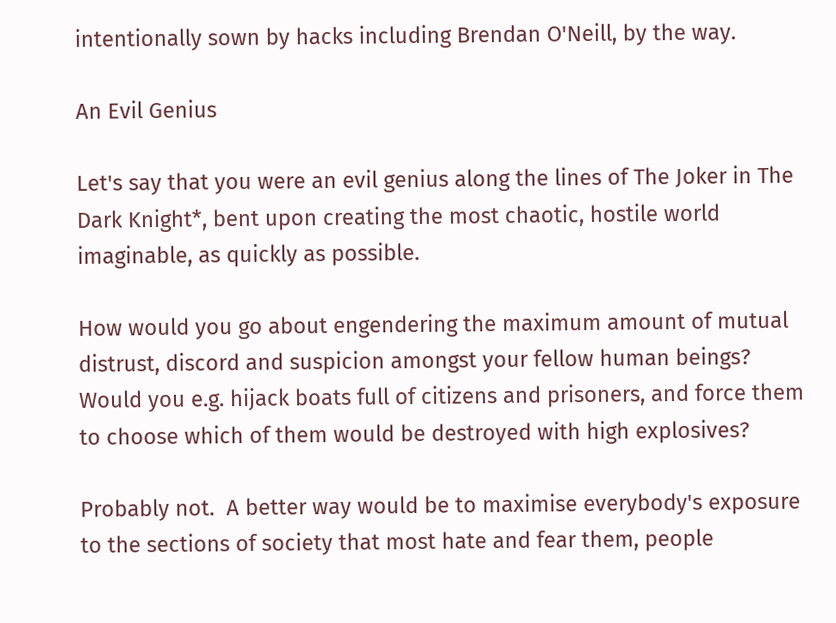intentionally sown by hacks including Brendan O'Neill, by the way.

An Evil Genius

Let's say that you were an evil genius along the lines of The Joker in The Dark Knight*, bent upon creating the most chaotic, hostile world imaginable, as quickly as possible.

How would you go about engendering the maximum amount of mutual distrust, discord and suspicion amongst your fellow human beings?  Would you e.g. hijack boats full of citizens and prisoners, and force them to choose which of them would be destroyed with high explosives?

Probably not.  A better way would be to maximise everybody's exposure to the sections of society that most hate and fear them, people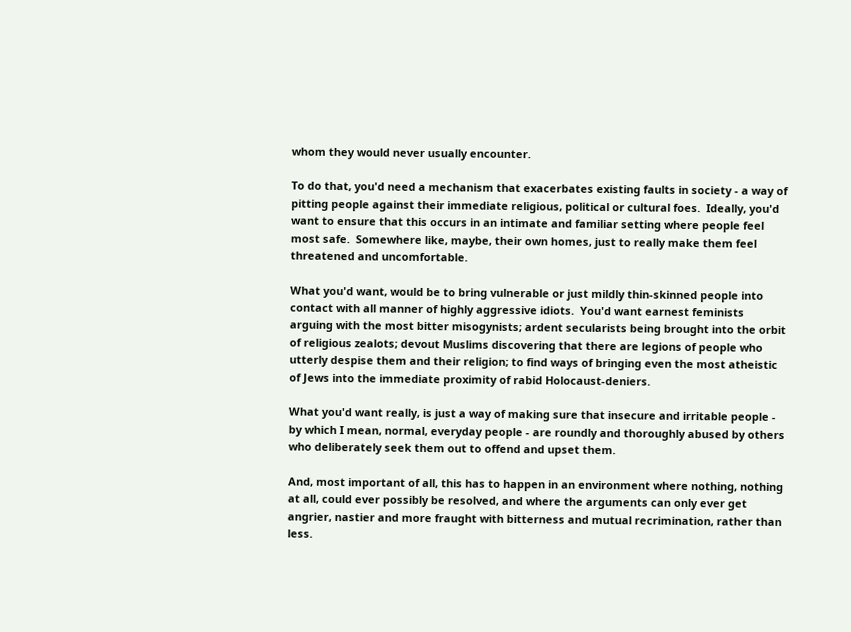whom they would never usually encounter.

To do that, you'd need a mechanism that exacerbates existing faults in society - a way of pitting people against their immediate religious, political or cultural foes.  Ideally, you'd want to ensure that this occurs in an intimate and familiar setting where people feel most safe.  Somewhere like, maybe, their own homes, just to really make them feel threatened and uncomfortable.

What you'd want, would be to bring vulnerable or just mildly thin-skinned people into contact with all manner of highly aggressive idiots.  You'd want earnest feminists arguing with the most bitter misogynists; ardent secularists being brought into the orbit of religious zealots; devout Muslims discovering that there are legions of people who utterly despise them and their religion; to find ways of bringing even the most atheistic of Jews into the immediate proximity of rabid Holocaust-deniers.

What you'd want really, is just a way of making sure that insecure and irritable people - by which I mean, normal, everyday people - are roundly and thoroughly abused by others who deliberately seek them out to offend and upset them.

And, most important of all, this has to happen in an environment where nothing, nothing at all, could ever possibly be resolved, and where the arguments can only ever get angrier, nastier and more fraught with bitterness and mutual recrimination, rather than less.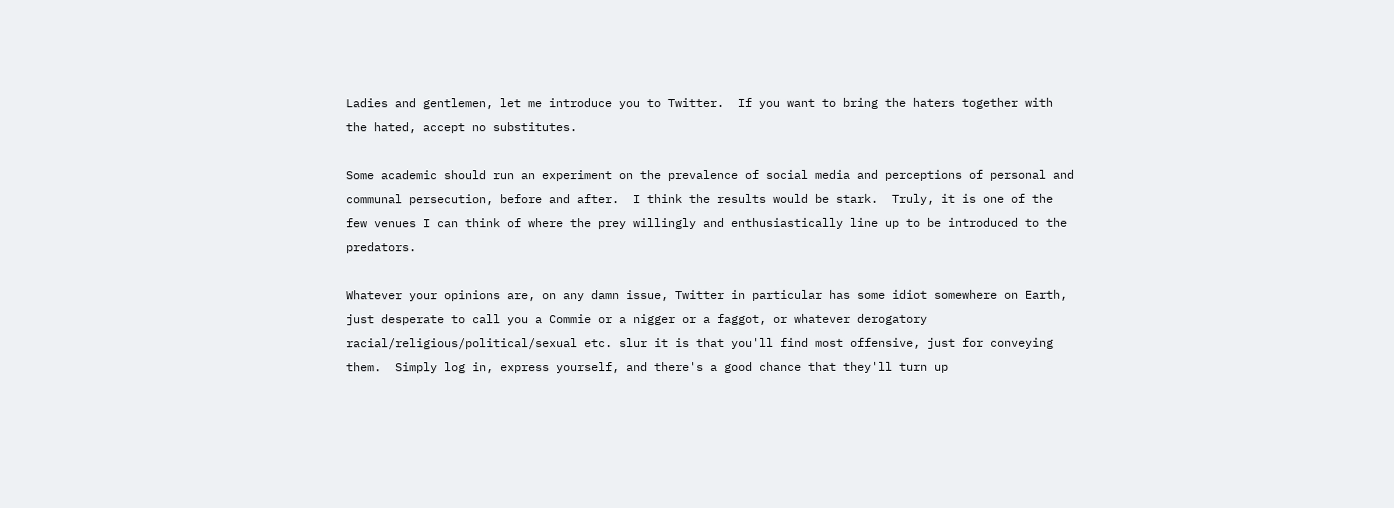Ladies and gentlemen, let me introduce you to Twitter.  If you want to bring the haters together with the hated, accept no substitutes.

Some academic should run an experiment on the prevalence of social media and perceptions of personal and communal persecution, before and after.  I think the results would be stark.  Truly, it is one of the few venues I can think of where the prey willingly and enthusiastically line up to be introduced to the predators.

Whatever your opinions are, on any damn issue, Twitter in particular has some idiot somewhere on Earth, just desperate to call you a Commie or a nigger or a faggot, or whatever derogatory racial/religious/political/sexual etc. slur it is that you'll find most offensive, just for conveying them.  Simply log in, express yourself, and there's a good chance that they'll turn up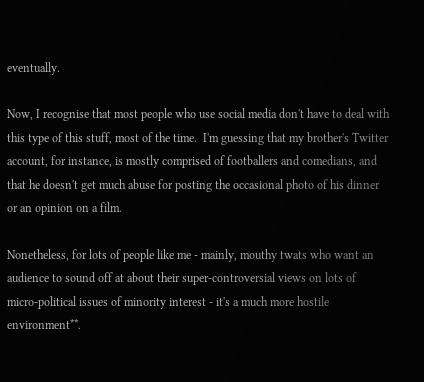eventually.

Now, I recognise that most people who use social media don't have to deal with this type of this stuff, most of the time.  I'm guessing that my brother's Twitter account, for instance, is mostly comprised of footballers and comedians, and that he doesn't get much abuse for posting the occasional photo of his dinner or an opinion on a film.

Nonetheless, for lots of people like me - mainly, mouthy twats who want an audience to sound off at about their super-controversial views on lots of micro-political issues of minority interest - it's a much more hostile environment**.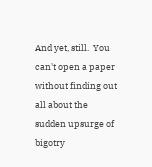And yet, still.  You can't open a paper without finding out all about the sudden upsurge of bigotry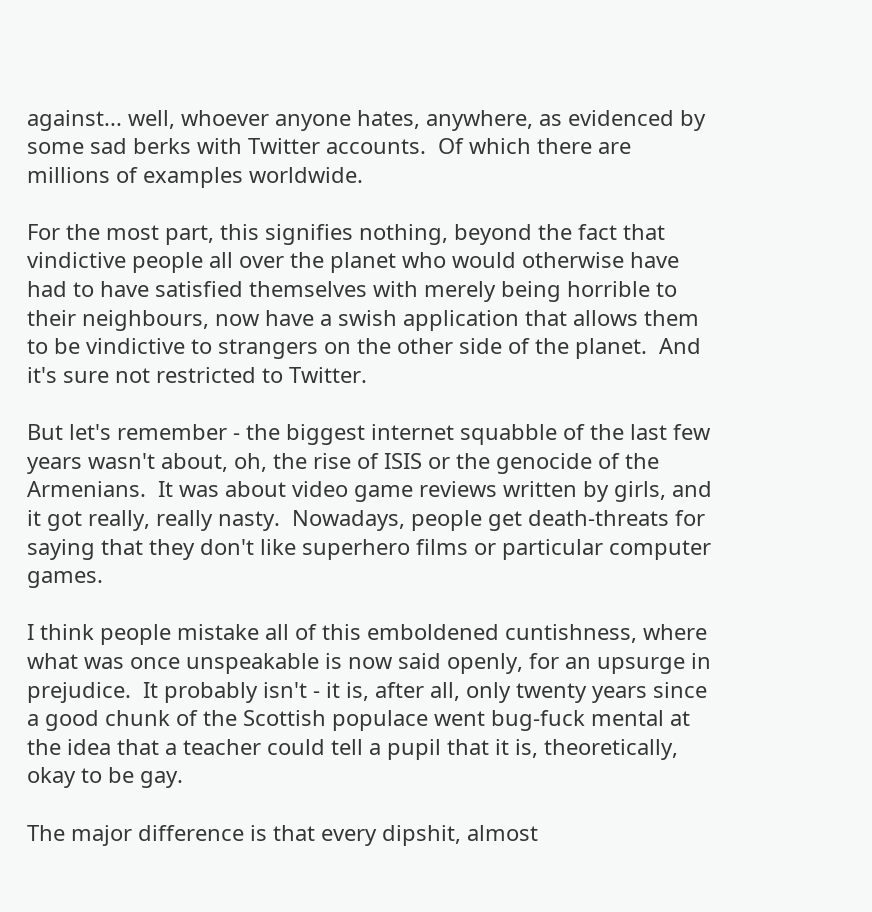against... well, whoever anyone hates, anywhere, as evidenced by some sad berks with Twitter accounts.  Of which there are millions of examples worldwide.

For the most part, this signifies nothing, beyond the fact that vindictive people all over the planet who would otherwise have had to have satisfied themselves with merely being horrible to their neighbours, now have a swish application that allows them to be vindictive to strangers on the other side of the planet.  And it's sure not restricted to Twitter.

But let's remember - the biggest internet squabble of the last few years wasn't about, oh, the rise of ISIS or the genocide of the Armenians.  It was about video game reviews written by girls, and it got really, really nasty.  Nowadays, people get death-threats for saying that they don't like superhero films or particular computer games.

I think people mistake all of this emboldened cuntishness, where what was once unspeakable is now said openly, for an upsurge in prejudice.  It probably isn't - it is, after all, only twenty years since a good chunk of the Scottish populace went bug-fuck mental at the idea that a teacher could tell a pupil that it is, theoretically, okay to be gay.

The major difference is that every dipshit, almost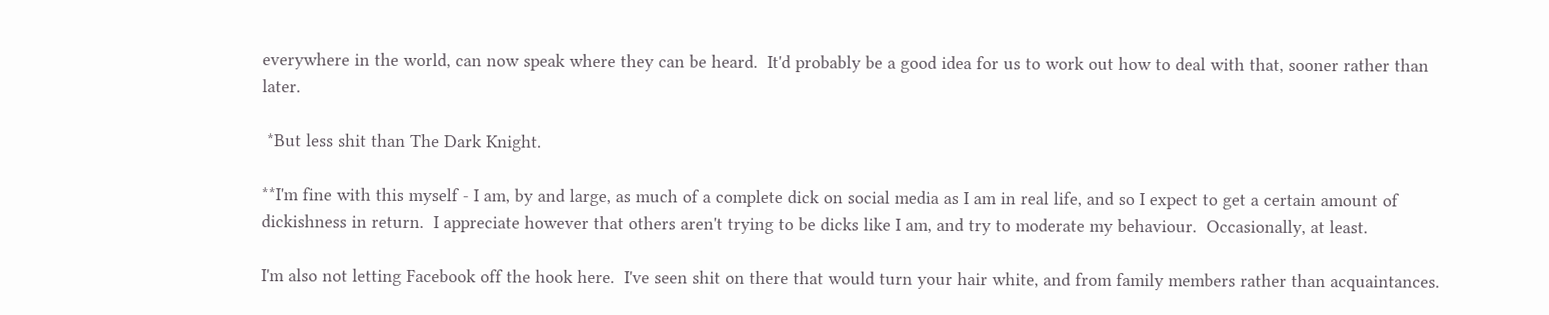everywhere in the world, can now speak where they can be heard.  It'd probably be a good idea for us to work out how to deal with that, sooner rather than later.

 *But less shit than The Dark Knight.

**I'm fine with this myself - I am, by and large, as much of a complete dick on social media as I am in real life, and so I expect to get a certain amount of dickishness in return.  I appreciate however that others aren't trying to be dicks like I am, and try to moderate my behaviour.  Occasionally, at least.

I'm also not letting Facebook off the hook here.  I've seen shit on there that would turn your hair white, and from family members rather than acquaintances.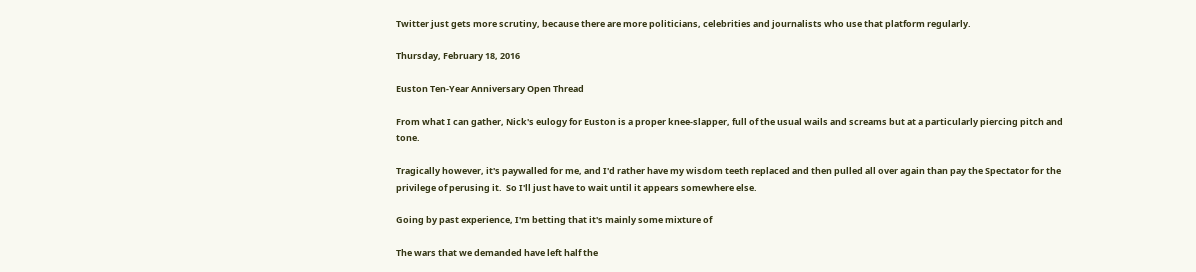Twitter just gets more scrutiny, because there are more politicians, celebrities and journalists who use that platform regularly.

Thursday, February 18, 2016

Euston Ten-Year Anniversary Open Thread

From what I can gather, Nick's eulogy for Euston is a proper knee-slapper, full of the usual wails and screams but at a particularly piercing pitch and tone.

Tragically however, it's paywalled for me, and I'd rather have my wisdom teeth replaced and then pulled all over again than pay the Spectator for the privilege of perusing it.  So I'll just have to wait until it appears somewhere else.

Going by past experience, I'm betting that it's mainly some mixture of

The wars that we demanded have left half the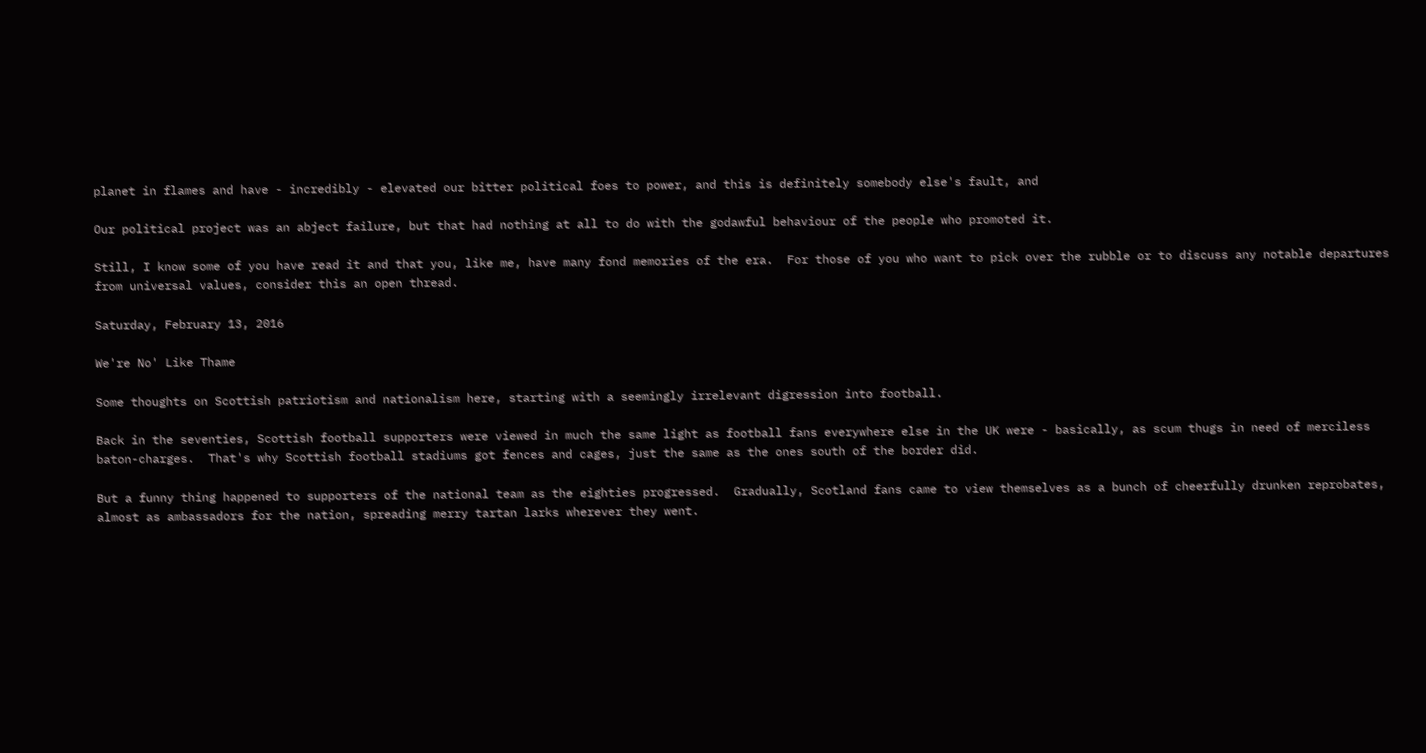planet in flames and have - incredibly - elevated our bitter political foes to power, and this is definitely somebody else's fault, and

Our political project was an abject failure, but that had nothing at all to do with the godawful behaviour of the people who promoted it.

Still, I know some of you have read it and that you, like me, have many fond memories of the era.  For those of you who want to pick over the rubble or to discuss any notable departures from universal values, consider this an open thread.

Saturday, February 13, 2016

We're No' Like Thame

Some thoughts on Scottish patriotism and nationalism here, starting with a seemingly irrelevant digression into football.

Back in the seventies, Scottish football supporters were viewed in much the same light as football fans everywhere else in the UK were - basically, as scum thugs in need of merciless baton-charges.  That's why Scottish football stadiums got fences and cages, just the same as the ones south of the border did.

But a funny thing happened to supporters of the national team as the eighties progressed.  Gradually, Scotland fans came to view themselves as a bunch of cheerfully drunken reprobates, almost as ambassadors for the nation, spreading merry tartan larks wherever they went.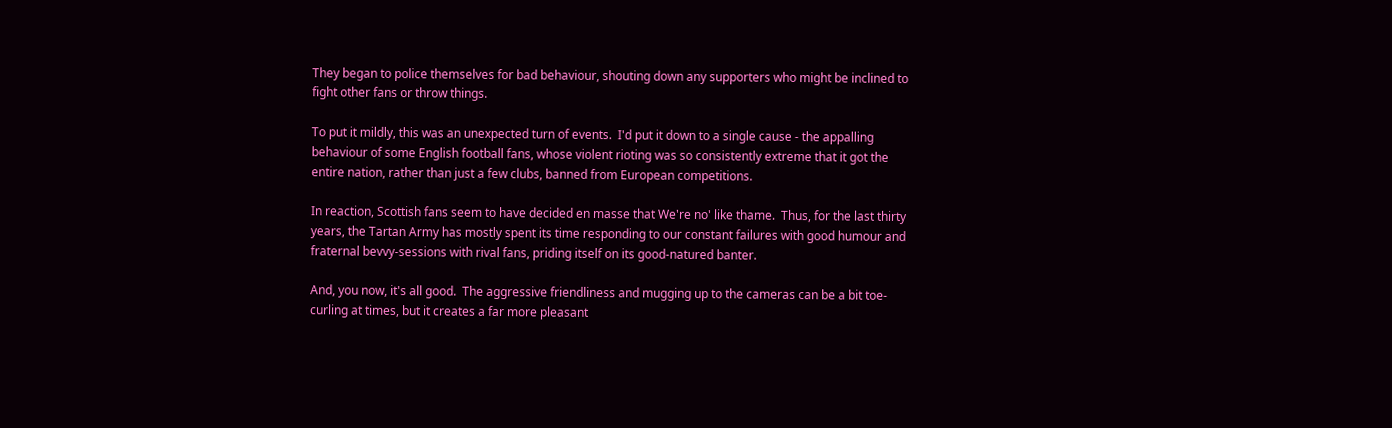They began to police themselves for bad behaviour, shouting down any supporters who might be inclined to fight other fans or throw things.

To put it mildly, this was an unexpected turn of events.  I'd put it down to a single cause - the appalling behaviour of some English football fans, whose violent rioting was so consistently extreme that it got the entire nation, rather than just a few clubs, banned from European competitions.

In reaction, Scottish fans seem to have decided en masse that We're no' like thame.  Thus, for the last thirty years, the Tartan Army has mostly spent its time responding to our constant failures with good humour and fraternal bevvy-sessions with rival fans, priding itself on its good-natured banter.

And, you now, it's all good.  The aggressive friendliness and mugging up to the cameras can be a bit toe-curling at times, but it creates a far more pleasant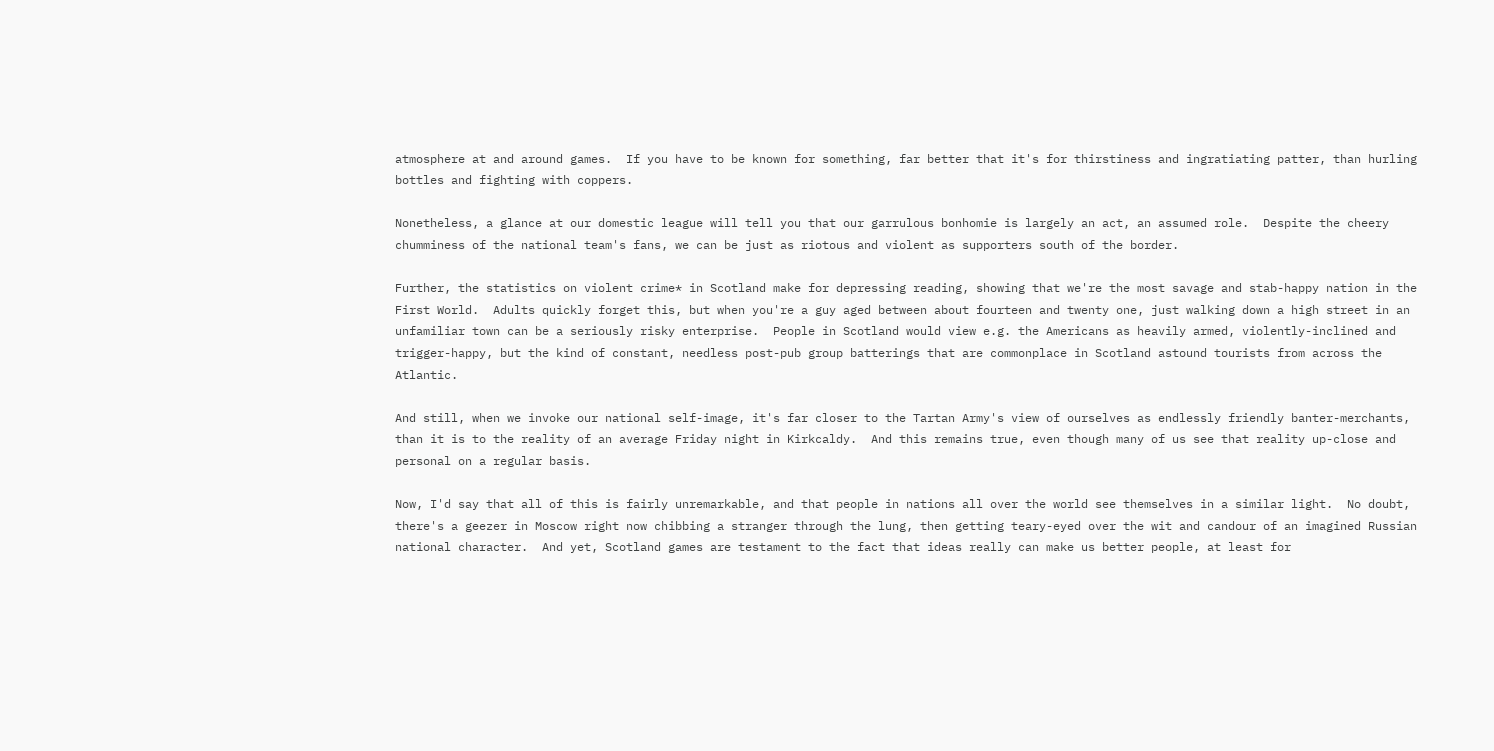atmosphere at and around games.  If you have to be known for something, far better that it's for thirstiness and ingratiating patter, than hurling bottles and fighting with coppers.

Nonetheless, a glance at our domestic league will tell you that our garrulous bonhomie is largely an act, an assumed role.  Despite the cheery chumminess of the national team's fans, we can be just as riotous and violent as supporters south of the border.

Further, the statistics on violent crime* in Scotland make for depressing reading, showing that we're the most savage and stab-happy nation in the First World.  Adults quickly forget this, but when you're a guy aged between about fourteen and twenty one, just walking down a high street in an unfamiliar town can be a seriously risky enterprise.  People in Scotland would view e.g. the Americans as heavily armed, violently-inclined and trigger-happy, but the kind of constant, needless post-pub group batterings that are commonplace in Scotland astound tourists from across the Atlantic.

And still, when we invoke our national self-image, it's far closer to the Tartan Army's view of ourselves as endlessly friendly banter-merchants, than it is to the reality of an average Friday night in Kirkcaldy.  And this remains true, even though many of us see that reality up-close and personal on a regular basis.

Now, I'd say that all of this is fairly unremarkable, and that people in nations all over the world see themselves in a similar light.  No doubt, there's a geezer in Moscow right now chibbing a stranger through the lung, then getting teary-eyed over the wit and candour of an imagined Russian national character.  And yet, Scotland games are testament to the fact that ideas really can make us better people, at least for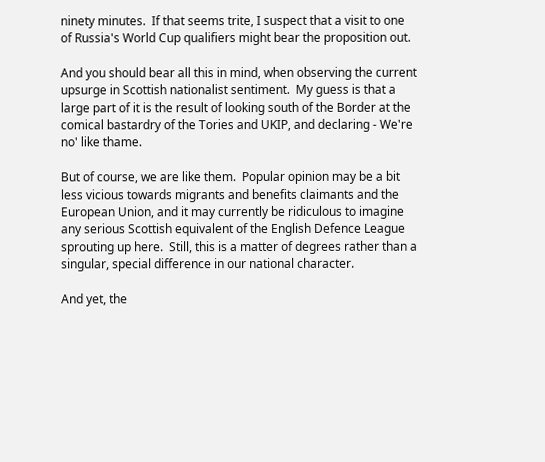ninety minutes.  If that seems trite, I suspect that a visit to one of Russia's World Cup qualifiers might bear the proposition out.

And you should bear all this in mind, when observing the current upsurge in Scottish nationalist sentiment.  My guess is that a large part of it is the result of looking south of the Border at the comical bastardry of the Tories and UKIP, and declaring - We're no' like thame.

But of course, we are like them.  Popular opinion may be a bit less vicious towards migrants and benefits claimants and the European Union, and it may currently be ridiculous to imagine any serious Scottish equivalent of the English Defence League sprouting up here.  Still, this is a matter of degrees rather than a singular, special difference in our national character.

And yet, the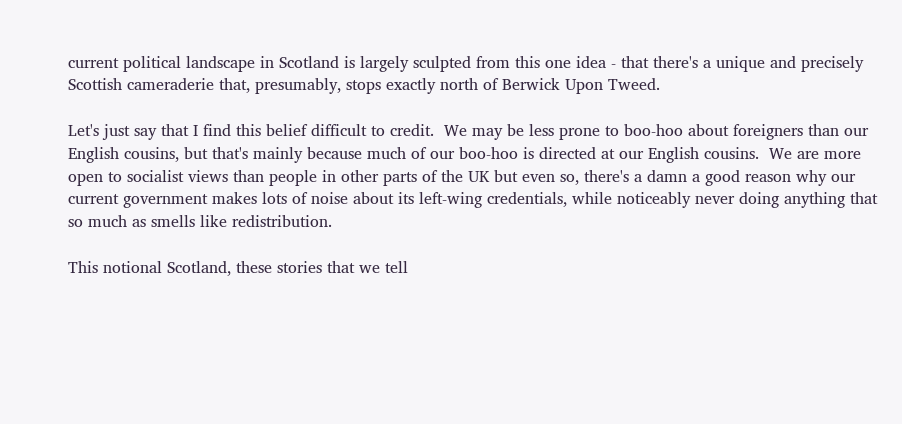current political landscape in Scotland is largely sculpted from this one idea - that there's a unique and precisely Scottish cameraderie that, presumably, stops exactly north of Berwick Upon Tweed.

Let's just say that I find this belief difficult to credit.  We may be less prone to boo-hoo about foreigners than our English cousins, but that's mainly because much of our boo-hoo is directed at our English cousins.  We are more open to socialist views than people in other parts of the UK but even so, there's a damn a good reason why our current government makes lots of noise about its left-wing credentials, while noticeably never doing anything that so much as smells like redistribution.

This notional Scotland, these stories that we tell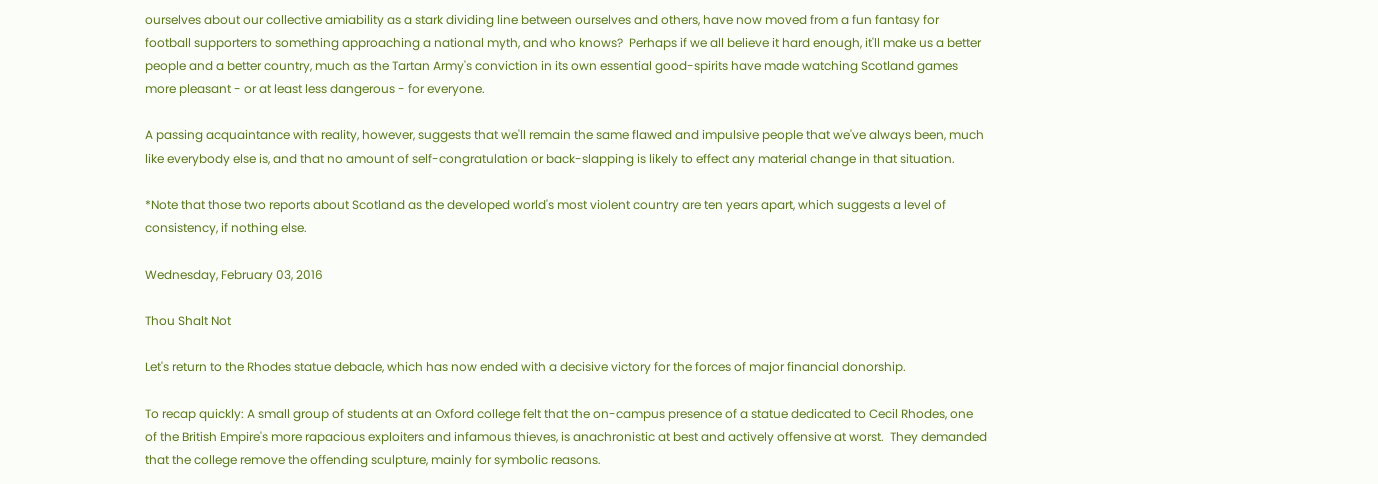ourselves about our collective amiability as a stark dividing line between ourselves and others, have now moved from a fun fantasy for football supporters to something approaching a national myth, and who knows?  Perhaps if we all believe it hard enough, it'll make us a better people and a better country, much as the Tartan Army's conviction in its own essential good-spirits have made watching Scotland games more pleasant - or at least less dangerous - for everyone.

A passing acquaintance with reality, however, suggests that we'll remain the same flawed and impulsive people that we've always been, much like everybody else is, and that no amount of self-congratulation or back-slapping is likely to effect any material change in that situation.

*Note that those two reports about Scotland as the developed world's most violent country are ten years apart, which suggests a level of consistency, if nothing else.

Wednesday, February 03, 2016

Thou Shalt Not

Let's return to the Rhodes statue debacle, which has now ended with a decisive victory for the forces of major financial donorship.

To recap quickly: A small group of students at an Oxford college felt that the on-campus presence of a statue dedicated to Cecil Rhodes, one of the British Empire's more rapacious exploiters and infamous thieves, is anachronistic at best and actively offensive at worst.  They demanded that the college remove the offending sculpture, mainly for symbolic reasons.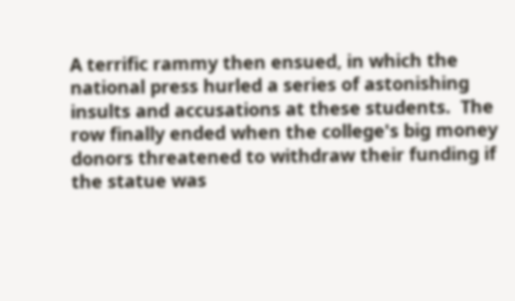A terrific rammy then ensued, in which the national press hurled a series of astonishing insults and accusations at these students.  The row finally ended when the college's big money donors threatened to withdraw their funding if the statue was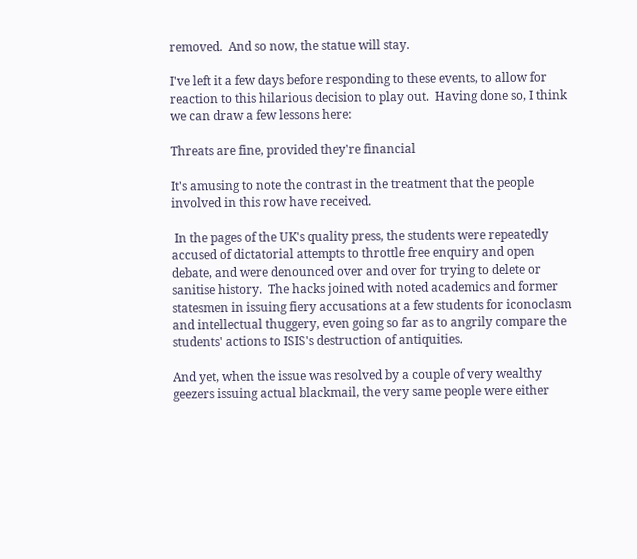removed.  And so now, the statue will stay.

I've left it a few days before responding to these events, to allow for reaction to this hilarious decision to play out.  Having done so, I think we can draw a few lessons here:

Threats are fine, provided they're financial

It's amusing to note the contrast in the treatment that the people involved in this row have received.

 In the pages of the UK's quality press, the students were repeatedly accused of dictatorial attempts to throttle free enquiry and open debate, and were denounced over and over for trying to delete or sanitise history.  The hacks joined with noted academics and former statesmen in issuing fiery accusations at a few students for iconoclasm and intellectual thuggery, even going so far as to angrily compare the students' actions to ISIS's destruction of antiquities.

And yet, when the issue was resolved by a couple of very wealthy geezers issuing actual blackmail, the very same people were either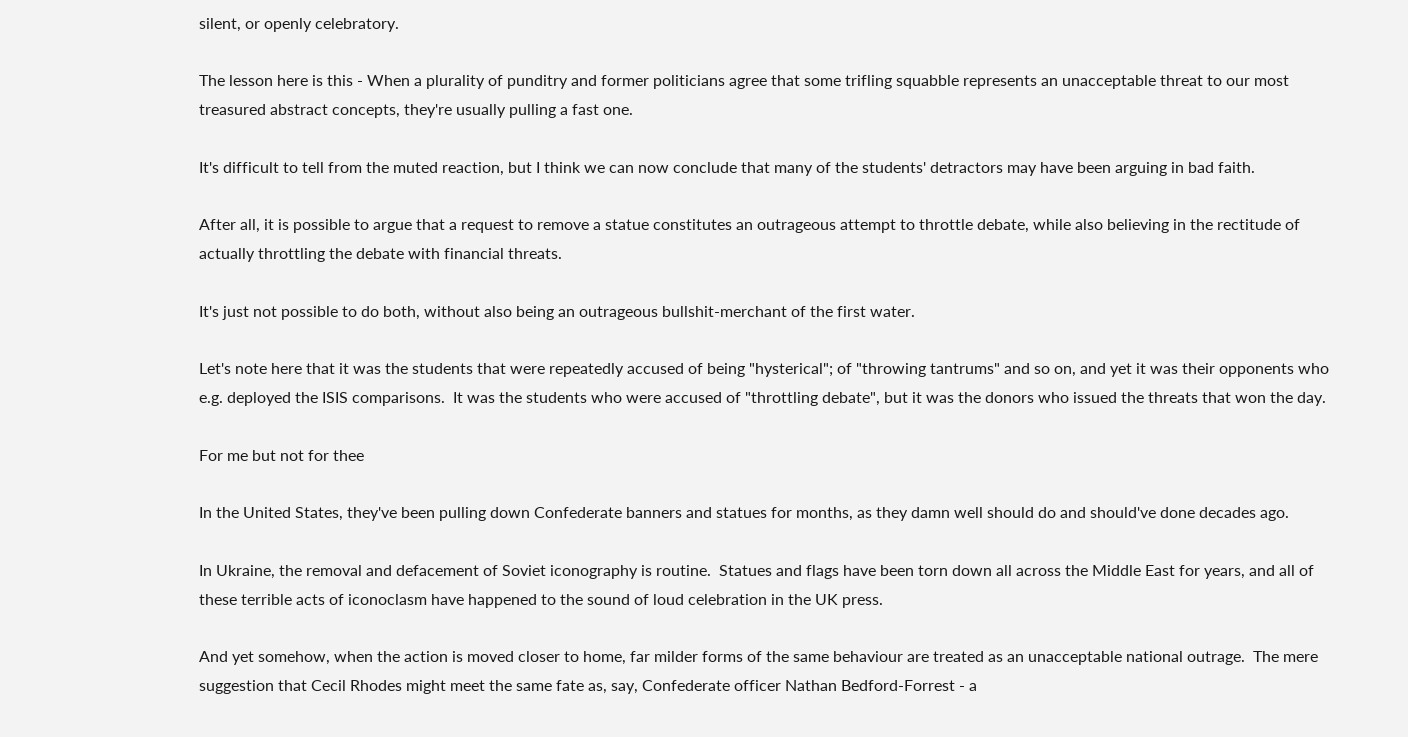silent, or openly celebratory.

The lesson here is this - When a plurality of punditry and former politicians agree that some trifling squabble represents an unacceptable threat to our most treasured abstract concepts, they're usually pulling a fast one.

It's difficult to tell from the muted reaction, but I think we can now conclude that many of the students' detractors may have been arguing in bad faith.

After all, it is possible to argue that a request to remove a statue constitutes an outrageous attempt to throttle debate, while also believing in the rectitude of actually throttling the debate with financial threats.

It's just not possible to do both, without also being an outrageous bullshit-merchant of the first water.

Let's note here that it was the students that were repeatedly accused of being "hysterical"; of "throwing tantrums" and so on, and yet it was their opponents who e.g. deployed the ISIS comparisons.  It was the students who were accused of "throttling debate", but it was the donors who issued the threats that won the day.

For me but not for thee

In the United States, they've been pulling down Confederate banners and statues for months, as they damn well should do and should've done decades ago.

In Ukraine, the removal and defacement of Soviet iconography is routine.  Statues and flags have been torn down all across the Middle East for years, and all of these terrible acts of iconoclasm have happened to the sound of loud celebration in the UK press.

And yet somehow, when the action is moved closer to home, far milder forms of the same behaviour are treated as an unacceptable national outrage.  The mere suggestion that Cecil Rhodes might meet the same fate as, say, Confederate officer Nathan Bedford-Forrest - a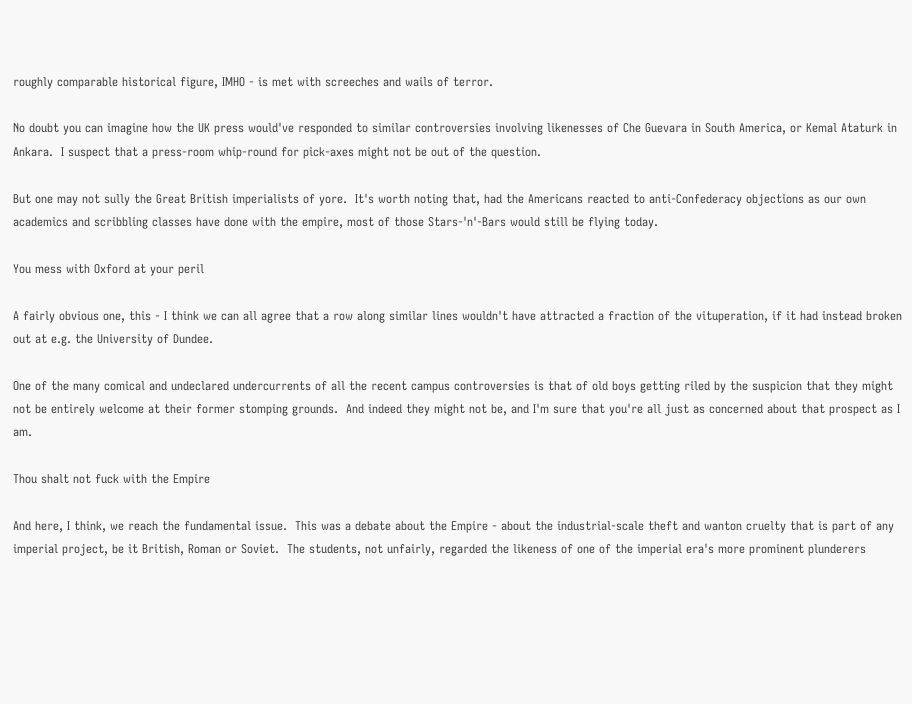roughly comparable historical figure, IMHO - is met with screeches and wails of terror.

No doubt you can imagine how the UK press would've responded to similar controversies involving likenesses of Che Guevara in South America, or Kemal Ataturk in Ankara.  I suspect that a press-room whip-round for pick-axes might not be out of the question.

But one may not sully the Great British imperialists of yore.  It's worth noting that, had the Americans reacted to anti-Confederacy objections as our own academics and scribbling classes have done with the empire, most of those Stars-'n'-Bars would still be flying today.

You mess with Oxford at your peril

A fairly obvious one, this - I think we can all agree that a row along similar lines wouldn't have attracted a fraction of the vituperation, if it had instead broken out at e.g. the University of Dundee.

One of the many comical and undeclared undercurrents of all the recent campus controversies is that of old boys getting riled by the suspicion that they might not be entirely welcome at their former stomping grounds.  And indeed they might not be, and I'm sure that you're all just as concerned about that prospect as I am.

Thou shalt not fuck with the Empire

And here, I think, we reach the fundamental issue.  This was a debate about the Empire - about the industrial-scale theft and wanton cruelty that is part of any imperial project, be it British, Roman or Soviet.  The students, not unfairly, regarded the likeness of one of the imperial era's more prominent plunderers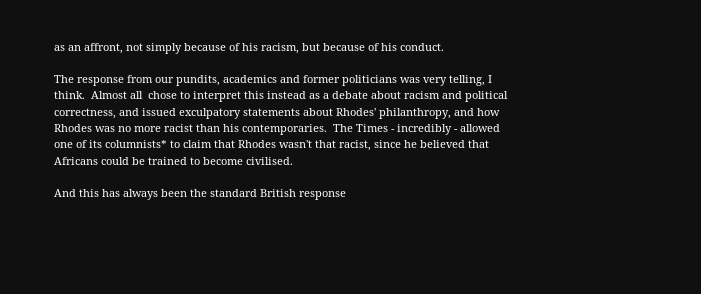as an affront, not simply because of his racism, but because of his conduct.

The response from our pundits, academics and former politicians was very telling, I think.  Almost all  chose to interpret this instead as a debate about racism and political correctness, and issued exculpatory statements about Rhodes' philanthropy, and how Rhodes was no more racist than his contemporaries.  The Times - incredibly - allowed one of its columnists* to claim that Rhodes wasn't that racist, since he believed that Africans could be trained to become civilised.

And this has always been the standard British response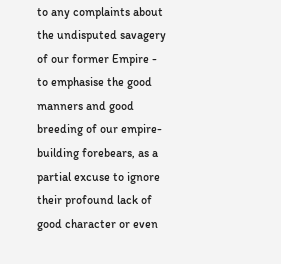to any complaints about the undisputed savagery of our former Empire - to emphasise the good manners and good breeding of our empire-building forebears, as a partial excuse to ignore their profound lack of good character or even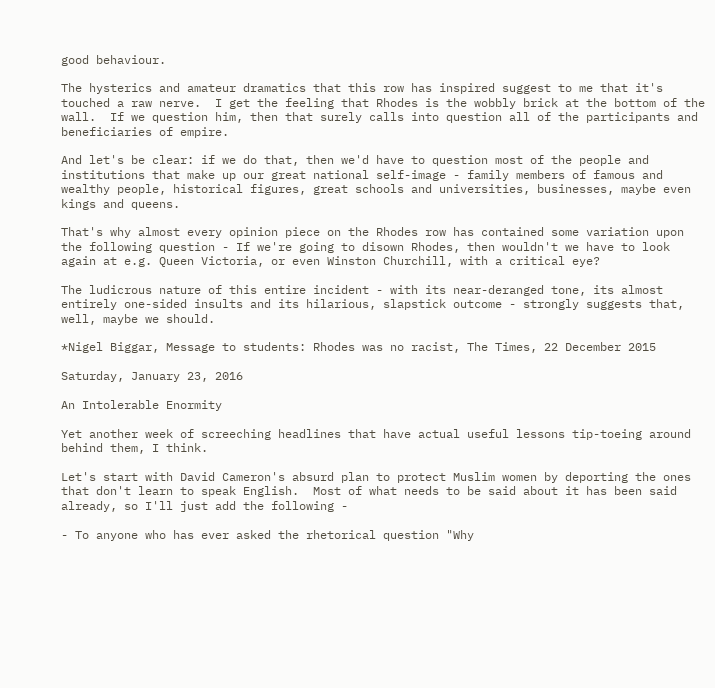good behaviour.

The hysterics and amateur dramatics that this row has inspired suggest to me that it's touched a raw nerve.  I get the feeling that Rhodes is the wobbly brick at the bottom of the wall.  If we question him, then that surely calls into question all of the participants and beneficiaries of empire.

And let's be clear: if we do that, then we'd have to question most of the people and institutions that make up our great national self-image - family members of famous and wealthy people, historical figures, great schools and universities, businesses, maybe even kings and queens.

That's why almost every opinion piece on the Rhodes row has contained some variation upon the following question - If we're going to disown Rhodes, then wouldn't we have to look again at e.g. Queen Victoria, or even Winston Churchill, with a critical eye?

The ludicrous nature of this entire incident - with its near-deranged tone, its almost entirely one-sided insults and its hilarious, slapstick outcome - strongly suggests that, well, maybe we should.

*Nigel Biggar, Message to students: Rhodes was no racist, The Times, 22 December 2015

Saturday, January 23, 2016

An Intolerable Enormity

Yet another week of screeching headlines that have actual useful lessons tip-toeing around behind them, I think.

Let's start with David Cameron's absurd plan to protect Muslim women by deporting the ones that don't learn to speak English.  Most of what needs to be said about it has been said already, so I'll just add the following -

- To anyone who has ever asked the rhetorical question "Why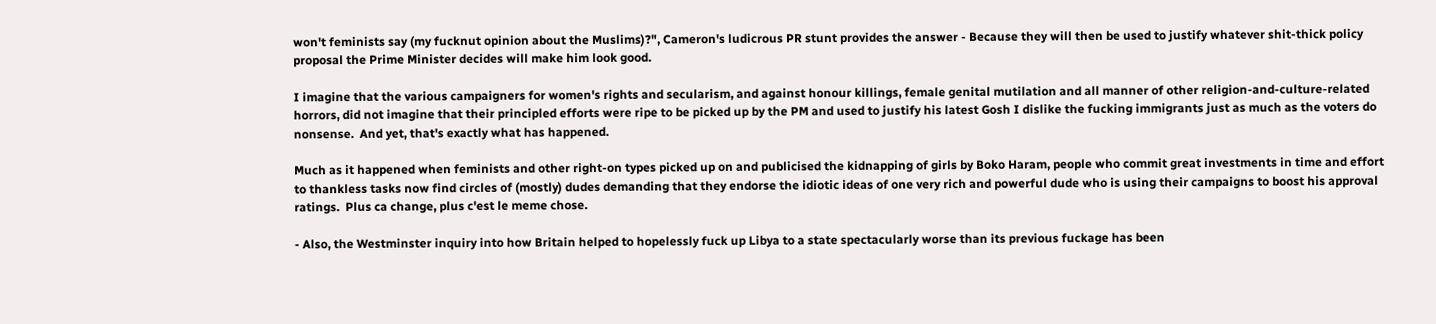won't feminists say (my fucknut opinion about the Muslims)?", Cameron's ludicrous PR stunt provides the answer - Because they will then be used to justify whatever shit-thick policy proposal the Prime Minister decides will make him look good.

I imagine that the various campaigners for women's rights and secularism, and against honour killings, female genital mutilation and all manner of other religion-and-culture-related horrors, did not imagine that their principled efforts were ripe to be picked up by the PM and used to justify his latest Gosh I dislike the fucking immigrants just as much as the voters do nonsense.  And yet, that's exactly what has happened.

Much as it happened when feminists and other right-on types picked up on and publicised the kidnapping of girls by Boko Haram, people who commit great investments in time and effort to thankless tasks now find circles of (mostly) dudes demanding that they endorse the idiotic ideas of one very rich and powerful dude who is using their campaigns to boost his approval ratings.  Plus ca change, plus c'est le meme chose.

- Also, the Westminster inquiry into how Britain helped to hopelessly fuck up Libya to a state spectacularly worse than its previous fuckage has been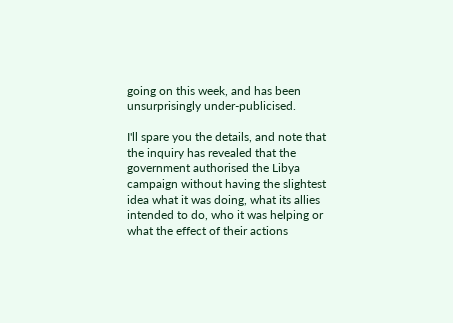going on this week, and has been unsurprisingly under-publicised.

I'll spare you the details, and note that the inquiry has revealed that the government authorised the Libya campaign without having the slightest idea what it was doing, what its allies intended to do, who it was helping or what the effect of their actions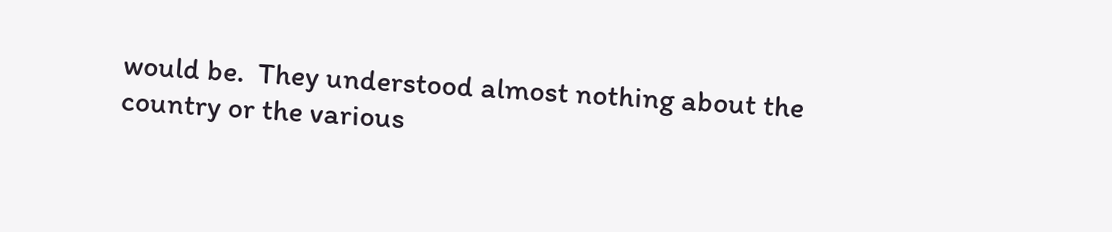would be.  They understood almost nothing about the country or the various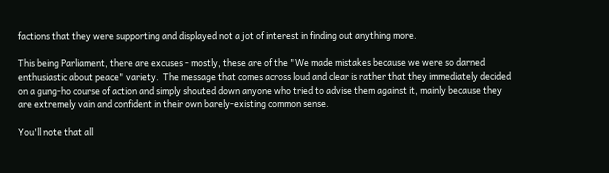factions that they were supporting and displayed not a jot of interest in finding out anything more.

This being Parliament, there are excuses - mostly, these are of the "We made mistakes because we were so darned enthusiastic about peace" variety.  The message that comes across loud and clear is rather that they immediately decided on a gung-ho course of action and simply shouted down anyone who tried to advise them against it, mainly because they are extremely vain and confident in their own barely-existing common sense.

You'll note that all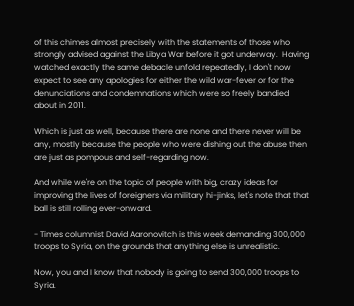of this chimes almost precisely with the statements of those who strongly advised against the Libya War before it got underway.  Having watched exactly the same debacle unfold repeatedly, I don't now expect to see any apologies for either the wild war-fever or for the denunciations and condemnations which were so freely bandied about in 2011.

Which is just as well, because there are none and there never will be any, mostly because the people who were dishing out the abuse then are just as pompous and self-regarding now.

And while we're on the topic of people with big, crazy ideas for improving the lives of foreigners via military hi-jinks, let's note that that ball is still rolling ever-onward.

- Times columnist David Aaronovitch is this week demanding 300,000 troops to Syria, on the grounds that anything else is unrealistic.

Now, you and I know that nobody is going to send 300,000 troops to Syria.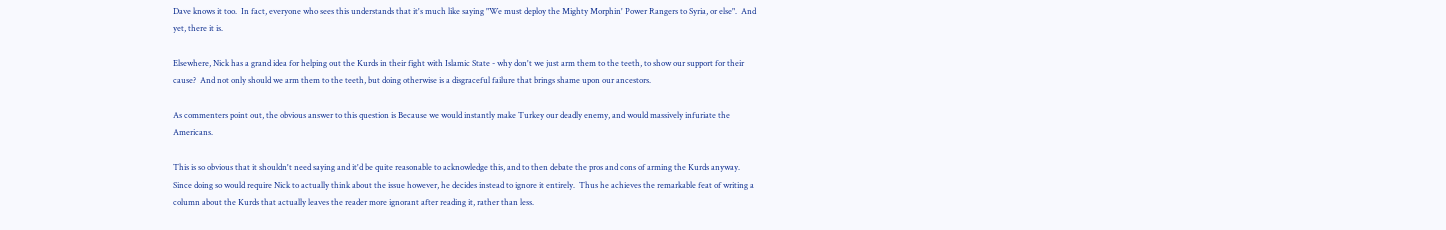Dave knows it too.  In fact, everyone who sees this understands that it's much like saying "We must deploy the Mighty Morphin' Power Rangers to Syria, or else".  And yet, there it is.

Elsewhere, Nick has a grand idea for helping out the Kurds in their fight with Islamic State - why don't we just arm them to the teeth, to show our support for their cause?  And not only should we arm them to the teeth, but doing otherwise is a disgraceful failure that brings shame upon our ancestors.

As commenters point out, the obvious answer to this question is Because we would instantly make Turkey our deadly enemy, and would massively infuriate the Americans.

This is so obvious that it shouldn't need saying and it'd be quite reasonable to acknowledge this, and to then debate the pros and cons of arming the Kurds anyway.  Since doing so would require Nick to actually think about the issue however, he decides instead to ignore it entirely.  Thus he achieves the remarkable feat of writing a column about the Kurds that actually leaves the reader more ignorant after reading it, rather than less.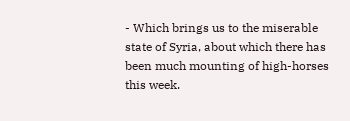- Which brings us to the miserable state of Syria, about which there has been much mounting of high-horses this week.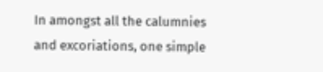In amongst all the calumnies and excoriations, one simple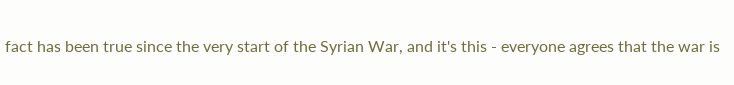fact has been true since the very start of the Syrian War, and it's this - everyone agrees that the war is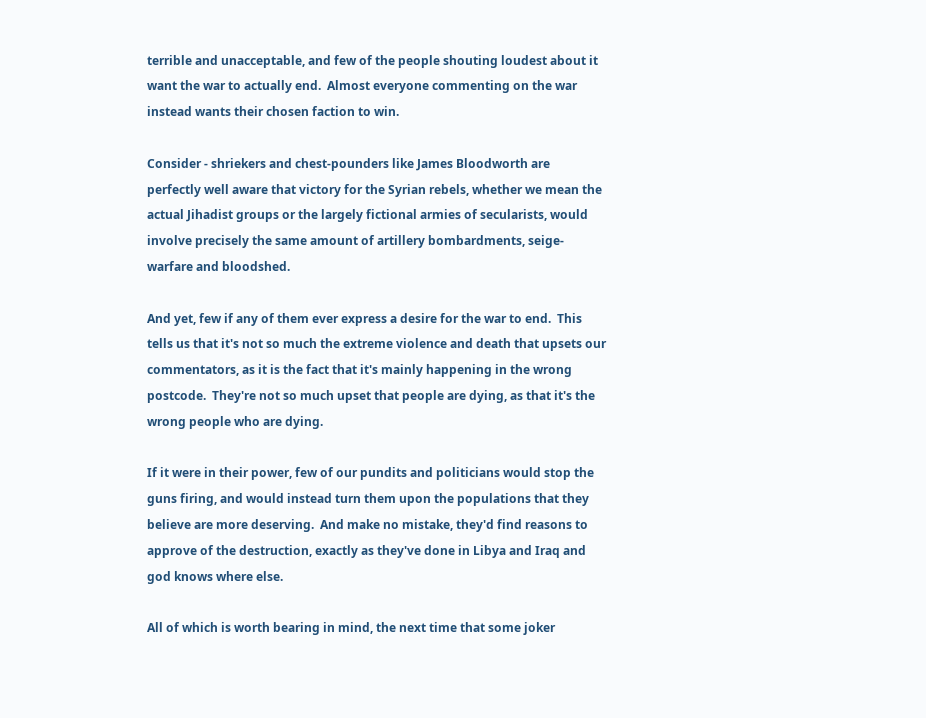terrible and unacceptable, and few of the people shouting loudest about it want the war to actually end.  Almost everyone commenting on the war instead wants their chosen faction to win.

Consider - shriekers and chest-pounders like James Bloodworth are perfectly well aware that victory for the Syrian rebels, whether we mean the actual Jihadist groups or the largely fictional armies of secularists, would involve precisely the same amount of artillery bombardments, seige-warfare and bloodshed.

And yet, few if any of them ever express a desire for the war to end.  This tells us that it's not so much the extreme violence and death that upsets our commentators, as it is the fact that it's mainly happening in the wrong postcode.  They're not so much upset that people are dying, as that it's the wrong people who are dying.

If it were in their power, few of our pundits and politicians would stop the guns firing, and would instead turn them upon the populations that they believe are more deserving.  And make no mistake, they'd find reasons to approve of the destruction, exactly as they've done in Libya and Iraq and god knows where else.

All of which is worth bearing in mind, the next time that some joker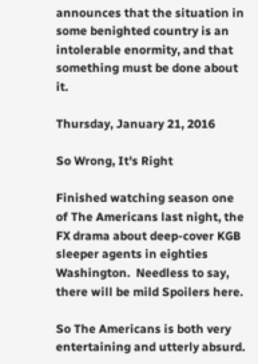announces that the situation in some benighted country is an intolerable enormity, and that something must be done about it.

Thursday, January 21, 2016

So Wrong, It's Right

Finished watching season one of The Americans last night, the FX drama about deep-cover KGB sleeper agents in eighties Washington.  Needless to say, there will be mild Spoilers here.

So The Americans is both very entertaining and utterly absurd.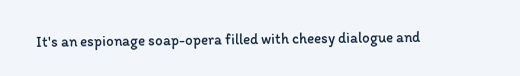It's an espionage soap-opera filled with cheesy dialogue and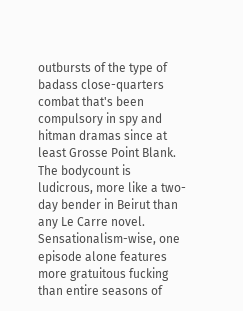outbursts of the type of badass close-quarters combat that's been compulsory in spy and hitman dramas since at least Grosse Point Blank.  The bodycount is ludicrous, more like a two-day bender in Beirut than any Le Carre novel. Sensationalism-wise, one episode alone features more gratuitous fucking than entire seasons of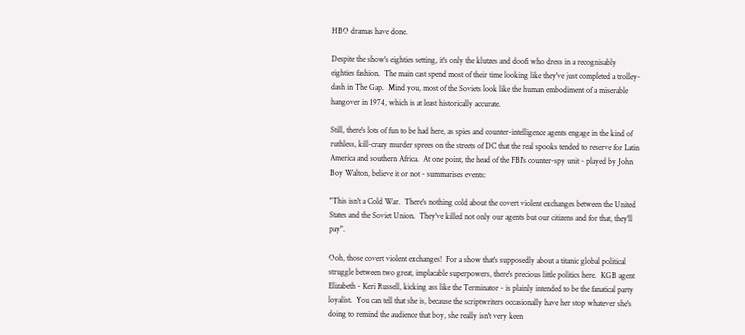HBO dramas have done.

Despite the show's eighties setting, it's only the klutzes and doofi who dress in a recognisably eighties fashion.  The main cast spend most of their time looking like they've just completed a trolley-dash in The Gap.  Mind you, most of the Soviets look like the human embodiment of a miserable hangover in 1974, which is at least historically accurate.

Still, there's lots of fun to be had here, as spies and counter-intelligence agents engage in the kind of ruthless, kill-crazy murder sprees on the streets of DC that the real spooks tended to reserve for Latin America and southern Africa.  At one point, the head of the FBI's counter-spy unit - played by John Boy Walton, believe it or not - summarises events:

"This isn't a Cold War.  There's nothing cold about the covert violent exchanges between the United States and the Soviet Union.  They've killed not only our agents but our citizens and for that, they'll pay".

Ooh, those covert violent exchanges!  For a show that's supposedly about a titanic global political struggle between two great, implacable superpowers, there's precious little politics here.  KGB agent Elizabeth - Keri Russell, kicking ass like the Terminator - is plainly intended to be the fanatical party loyalist.  You can tell that she is, because the scriptwriters occasionally have her stop whatever she's doing to remind the audience that boy, she really isn't very keen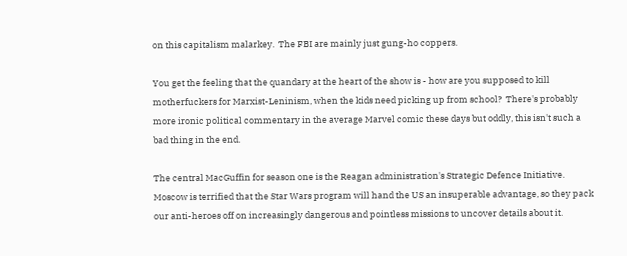on this capitalism malarkey.  The FBI are mainly just gung-ho coppers.

You get the feeling that the quandary at the heart of the show is - how are you supposed to kill motherfuckers for Marxist-Leninism, when the kids need picking up from school?  There's probably more ironic political commentary in the average Marvel comic these days but oddly, this isn't such a bad thing in the end.

The central MacGuffin for season one is the Reagan administration's Strategic Defence Initiative.  Moscow is terrified that the Star Wars program will hand the US an insuperable advantage, so they pack our anti-heroes off on increasingly dangerous and pointless missions to uncover details about it.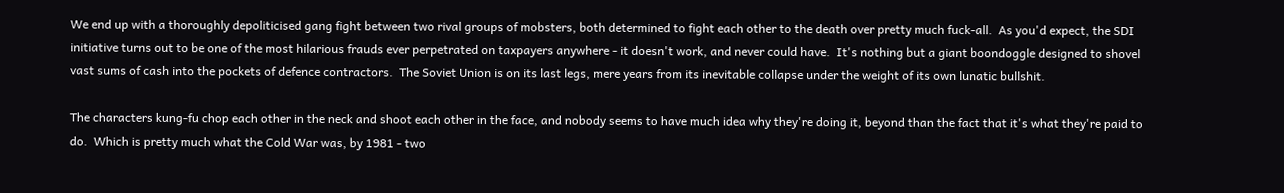We end up with a thoroughly depoliticised gang fight between two rival groups of mobsters, both determined to fight each other to the death over pretty much fuck-all.  As you'd expect, the SDI initiative turns out to be one of the most hilarious frauds ever perpetrated on taxpayers anywhere - it doesn't work, and never could have.  It's nothing but a giant boondoggle designed to shovel vast sums of cash into the pockets of defence contractors.  The Soviet Union is on its last legs, mere years from its inevitable collapse under the weight of its own lunatic bullshit.

The characters kung-fu chop each other in the neck and shoot each other in the face, and nobody seems to have much idea why they're doing it, beyond than the fact that it's what they're paid to do.  Which is pretty much what the Cold War was, by 1981 - two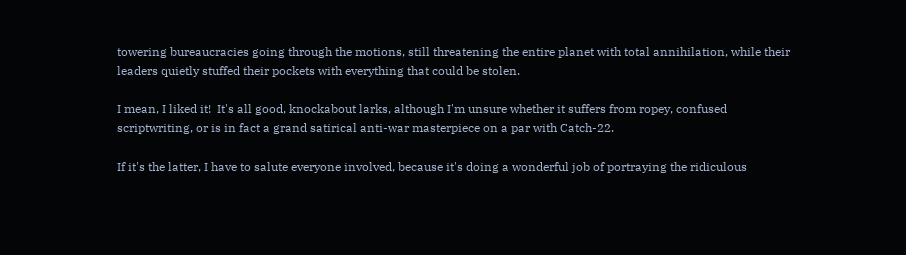towering bureaucracies going through the motions, still threatening the entire planet with total annihilation, while their leaders quietly stuffed their pockets with everything that could be stolen.

I mean, I liked it!  It's all good, knockabout larks, although I'm unsure whether it suffers from ropey, confused scriptwriting, or is in fact a grand satirical anti-war masterpiece on a par with Catch-22.

If it's the latter, I have to salute everyone involved, because it's doing a wonderful job of portraying the ridiculous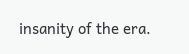insanity of the era.